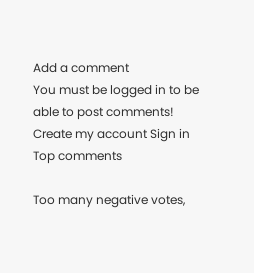Add a comment
You must be logged in to be able to post comments!
Create my account Sign in
Top comments

Too many negative votes,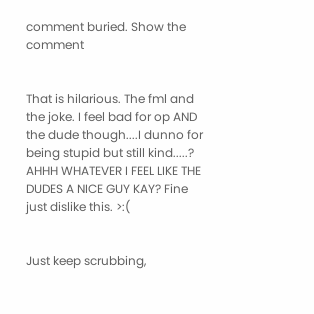comment buried. Show the comment


That is hilarious. The fml and the joke. I feel bad for op AND the dude though....I dunno for being stupid but still kind.....? AHHH WHATEVER I FEEL LIKE THE DUDES A NICE GUY KAY? Fine just dislike this. >:(


Just keep scrubbing,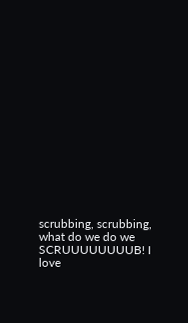scrubbing, scrubbing, what do we do we SCRUUUUUUUUB! I love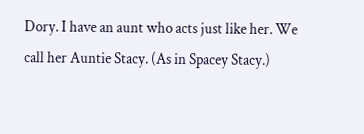Dory. I have an aunt who acts just like her. We call her Auntie Stacy. (As in Spacey Stacy.)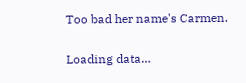Too bad her name's Carmen.

Loading data…